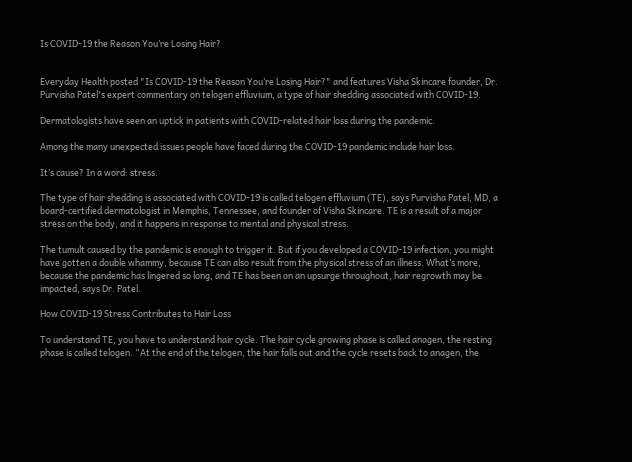Is COVID-19 the Reason You’re Losing Hair?


Everyday Health posted "Is COVID-19 the Reason You’re Losing Hair?" and features Visha Skincare founder, Dr. Purvisha Patel's expert commentary on telogen effluvium, a type of hair shedding associated with COVID-19.

Dermatologists have seen an uptick in patients with COVID-related hair loss during the pandemic.

Among the many unexpected issues people have faced during the COVID-19 pandemic include hair loss.

It’s cause? In a word: stress.

The type of hair shedding is associated with COVID-19 is called telogen effluvium (TE), says Purvisha Patel, MD, a board-certified dermatologist in Memphis, Tennessee, and founder of Visha Skincare. TE is a result of a major stress on the body, and it happens in response to mental and physical stress.

The tumult caused by the pandemic is enough to trigger it. But if you developed a COVID-19 infection, you might have gotten a double whammy, because TE can also result from the physical stress of an illness. What’s more, because the pandemic has lingered so long, and TE has been on an upsurge throughout, hair regrowth may be impacted, says Dr. Patel.

How COVID-19 Stress Contributes to Hair Loss

To understand TE, you have to understand hair cycle. The hair cycle growing phase is called anagen, the resting phase is called telogen. “At the end of the telogen, the hair falls out and the cycle resets back to anagen, the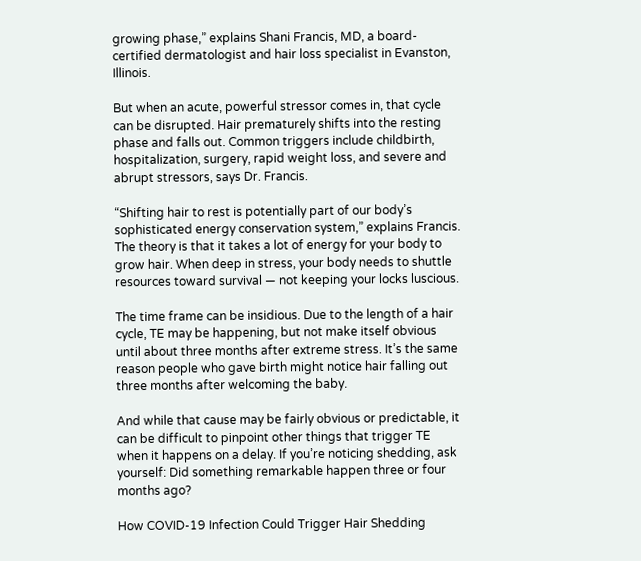growing phase,” explains Shani Francis, MD, a board-certified dermatologist and hair loss specialist in Evanston, Illinois.

But when an acute, powerful stressor comes in, that cycle can be disrupted. Hair prematurely shifts into the resting phase and falls out. Common triggers include childbirth, hospitalization, surgery, rapid weight loss, and severe and abrupt stressors, says Dr. Francis.

“Shifting hair to rest is potentially part of our body’s sophisticated energy conservation system,” explains Francis. The theory is that it takes a lot of energy for your body to grow hair. When deep in stress, your body needs to shuttle resources toward survival — not keeping your locks luscious.

The time frame can be insidious. Due to the length of a hair cycle, TE may be happening, but not make itself obvious until about three months after extreme stress. It’s the same reason people who gave birth might notice hair falling out three months after welcoming the baby.

And while that cause may be fairly obvious or predictable, it can be difficult to pinpoint other things that trigger TE when it happens on a delay. If you’re noticing shedding, ask yourself: Did something remarkable happen three or four months ago?

How COVID-19 Infection Could Trigger Hair Shedding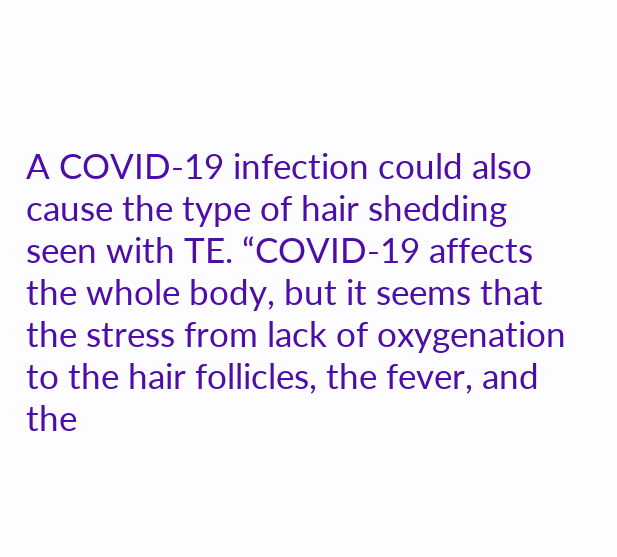A COVID-19 infection could also cause the type of hair shedding seen with TE. “COVID-19 affects the whole body, but it seems that the stress from lack of oxygenation to the hair follicles, the fever, and the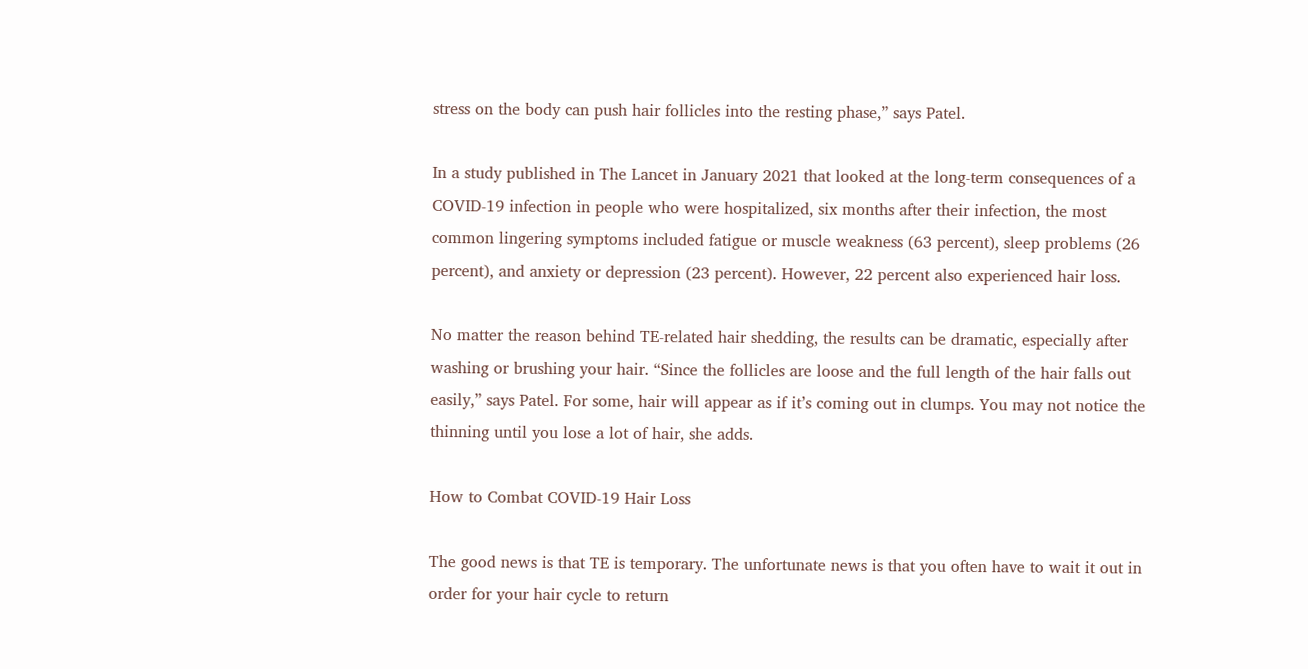stress on the body can push hair follicles into the resting phase,” says Patel.

In a study published in The Lancet in January 2021 that looked at the long-term consequences of a COVID-19 infection in people who were hospitalized, six months after their infection, the most common lingering symptoms included fatigue or muscle weakness (63 percent), sleep problems (26 percent), and anxiety or depression (23 percent). However, 22 percent also experienced hair loss.

No matter the reason behind TE-related hair shedding, the results can be dramatic, especially after washing or brushing your hair. “Since the follicles are loose and the full length of the hair falls out easily,” says Patel. For some, hair will appear as if it’s coming out in clumps. You may not notice the thinning until you lose a lot of hair, she adds.

How to Combat COVID-19 Hair Loss

The good news is that TE is temporary. The unfortunate news is that you often have to wait it out in order for your hair cycle to return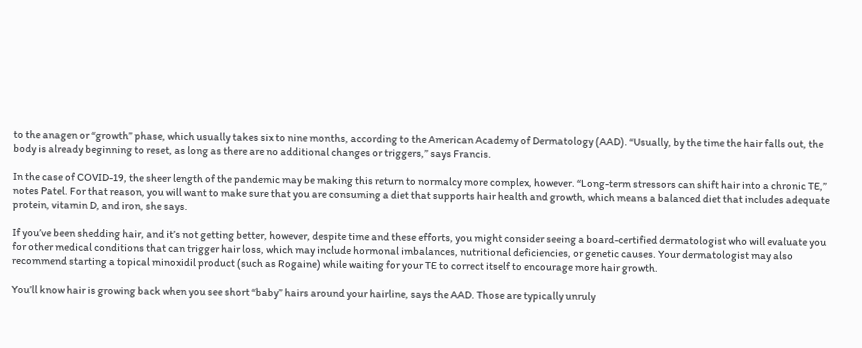to the anagen or “growth” phase, which usually takes six to nine months, according to the American Academy of Dermatology (AAD). “Usually, by the time the hair falls out, the body is already beginning to reset, as long as there are no additional changes or triggers,” says Francis.

In the case of COVID-19, the sheer length of the pandemic may be making this return to normalcy more complex, however. “Long-term stressors can shift hair into a chronic TE,” notes Patel. For that reason, you will want to make sure that you are consuming a diet that supports hair health and growth, which means a balanced diet that includes adequate protein, vitamin D, and iron, she says.

If you’ve been shedding hair, and it’s not getting better, however, despite time and these efforts, you might consider seeing a board-certified dermatologist who will evaluate you for other medical conditions that can trigger hair loss, which may include hormonal imbalances, nutritional deficiencies, or genetic causes. Your dermatologist may also recommend starting a topical minoxidil product (such as Rogaine) while waiting for your TE to correct itself to encourage more hair growth.

You’ll know hair is growing back when you see short “baby” hairs around your hairline, says the AAD. Those are typically unruly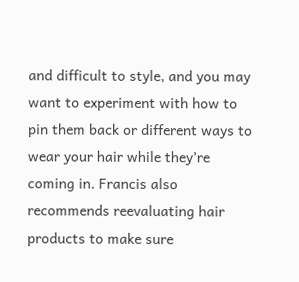and difficult to style, and you may want to experiment with how to pin them back or different ways to wear your hair while they’re coming in. Francis also recommends reevaluating hair products to make sure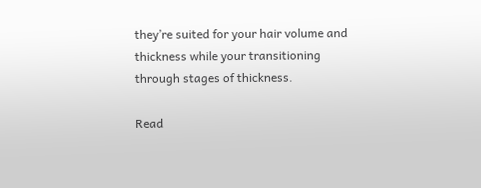they’re suited for your hair volume and thickness while your transitioning through stages of thickness.

Read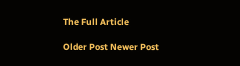The Full Article

Older Post Newer Post